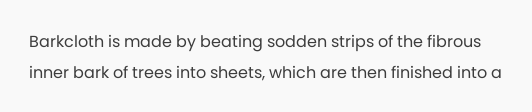Barkcloth is made by beating sodden strips of the fibrous inner bark of trees into sheets, which are then finished into a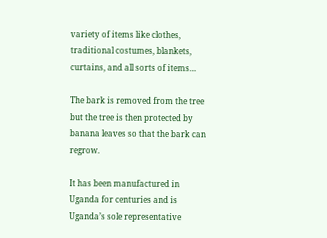variety of items like clothes, traditional costumes, blankets, curtains, and all sorts of items…

The bark is removed from the tree but the tree is then protected by banana leaves so that the bark can regrow.

It has been manufactured in Uganda for centuries and is Uganda’s sole representative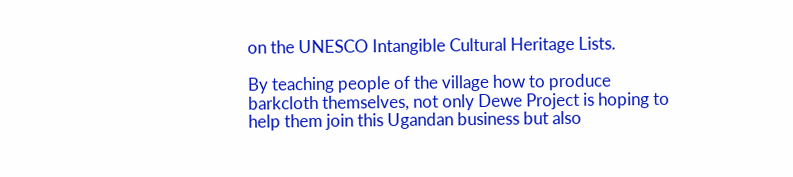on the UNESCO Intangible Cultural Heritage Lists.

By teaching people of the village how to produce barkcloth themselves, not only Dewe Project is hoping to help them join this Ugandan business but also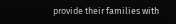provide their families with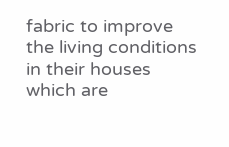fabric to improve the living conditions in their houses which are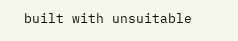built with unsuitable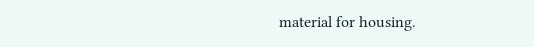material for housing.